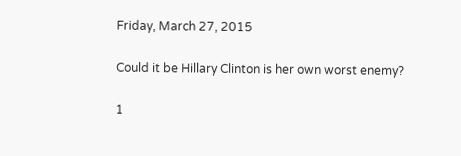Friday, March 27, 2015

Could it be Hillary Clinton is her own worst enemy?

1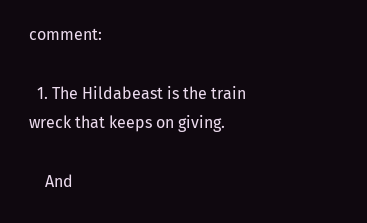comment:

  1. The Hildabeast is the train wreck that keeps on giving.

    And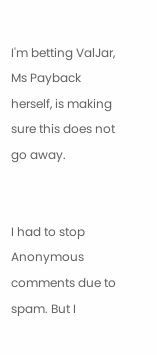I'm betting ValJar, Ms Payback herself, is making sure this does not go away.


I had to stop Anonymous comments due to spam. But I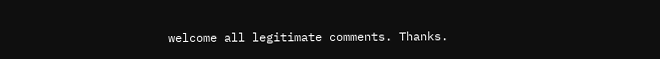welcome all legitimate comments. Thanks.